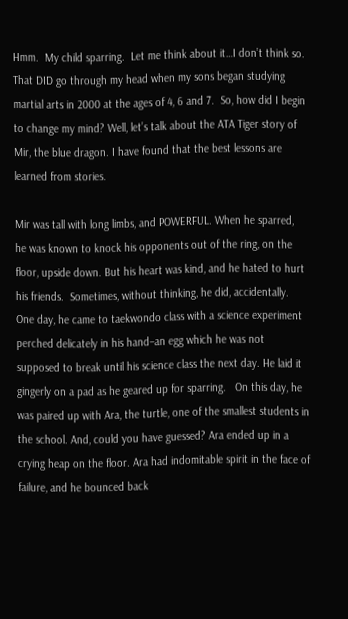Hmm.  My child sparring.  Let me think about it…I don’t think so.  That DID go through my head when my sons began studying martial arts in 2000 at the ages of 4, 6 and 7.  So, how did I begin to change my mind? Well, let’s talk about the ATA Tiger story of Mir, the blue dragon. I have found that the best lessons are learned from stories.

Mir was tall with long limbs, and POWERFUL. When he sparred, he was known to knock his opponents out of the ring, on the floor, upside down. But his heart was kind, and he hated to hurt his friends.  Sometimes, without thinking, he did, accidentally. One day, he came to taekwondo class with a science experiment perched delicately in his hand–an egg which he was not supposed to break until his science class the next day. He laid it gingerly on a pad as he geared up for sparring.   On this day, he was paired up with Ara, the turtle, one of the smallest students in the school. And, could you have guessed? Ara ended up in a crying heap on the floor. Ara had indomitable spirit in the face of failure, and he bounced back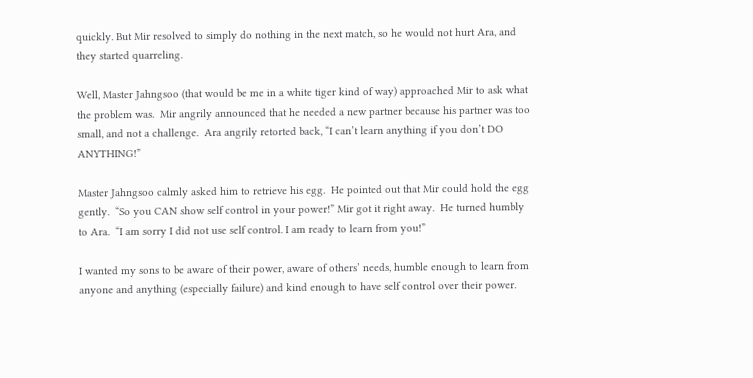quickly. But Mir resolved to simply do nothing in the next match, so he would not hurt Ara, and they started quarreling.

Well, Master Jahngsoo (that would be me in a white tiger kind of way) approached Mir to ask what the problem was.  Mir angrily announced that he needed a new partner because his partner was too small, and not a challenge.  Ara angrily retorted back, “I can’t learn anything if you don’t DO ANYTHING!”

Master Jahngsoo calmly asked him to retrieve his egg.  He pointed out that Mir could hold the egg gently.  “So you CAN show self control in your power!” Mir got it right away.  He turned humbly to Ara.  “I am sorry I did not use self control. I am ready to learn from you!”

I wanted my sons to be aware of their power, aware of others’ needs, humble enough to learn from anyone and anything (especially failure) and kind enough to have self control over their power.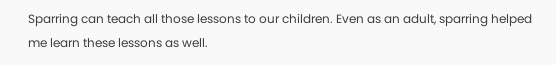Sparring can teach all those lessons to our children. Even as an adult, sparring helped me learn these lessons as well.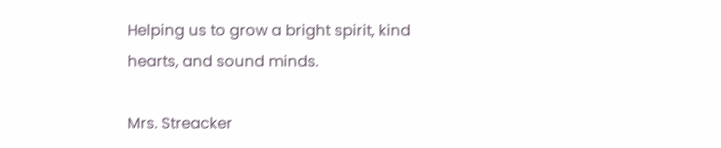Helping us to grow a bright spirit, kind hearts, and sound minds.

Mrs. Streacker